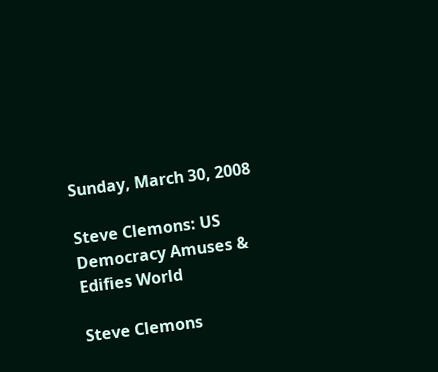Sunday, March 30, 2008

Steve Clemons: US Democracy Amuses & Edifies World

Steve Clemons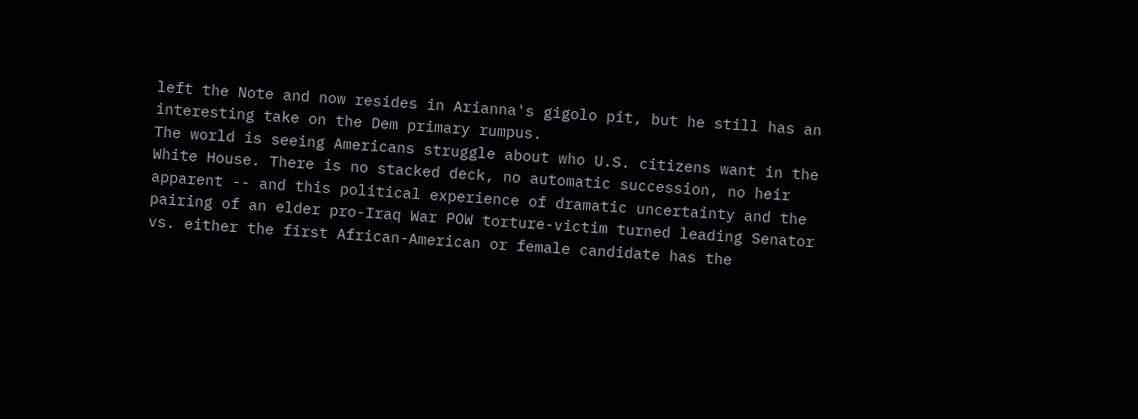left the Note and now resides in Arianna's gigolo pit, but he still has an interesting take on the Dem primary rumpus.
The world is seeing Americans struggle about who U.S. citizens want in the White House. There is no stacked deck, no automatic succession, no heir apparent -- and this political experience of dramatic uncertainty and the pairing of an elder pro-Iraq War POW torture-victim turned leading Senator vs. either the first African-American or female candidate has the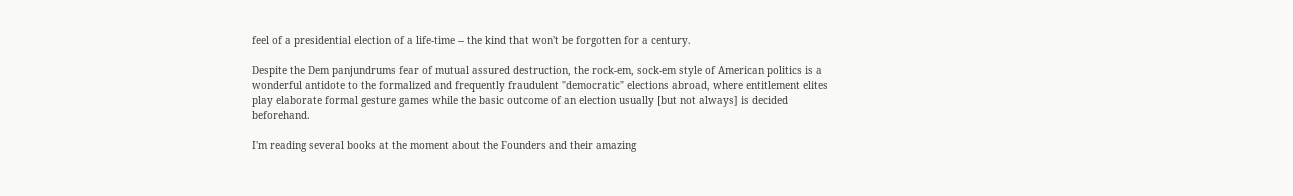feel of a presidential election of a life-time -- the kind that won't be forgotten for a century.

Despite the Dem panjundrums fear of mutual assured destruction, the rock-em, sock-em style of American politics is a wonderful antidote to the formalized and frequently fraudulent "democratic" elections abroad, where entitlement elites play elaborate formal gesture games while the basic outcome of an election usually [but not always] is decided beforehand.

I'm reading several books at the moment about the Founders and their amazing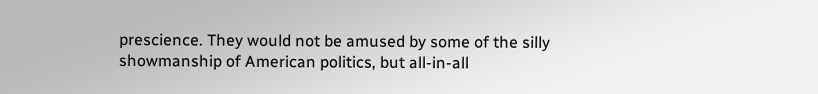prescience. They would not be amused by some of the silly showmanship of American politics, but all-in-all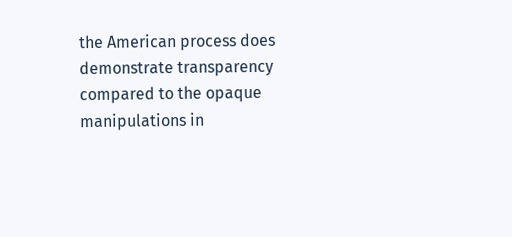the American process does demonstrate transparency compared to the opaque manipulations in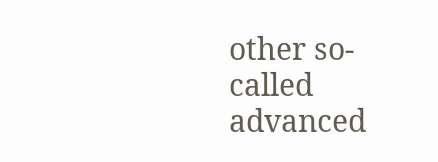other so-called advanced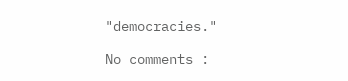"democracies."

No comments :